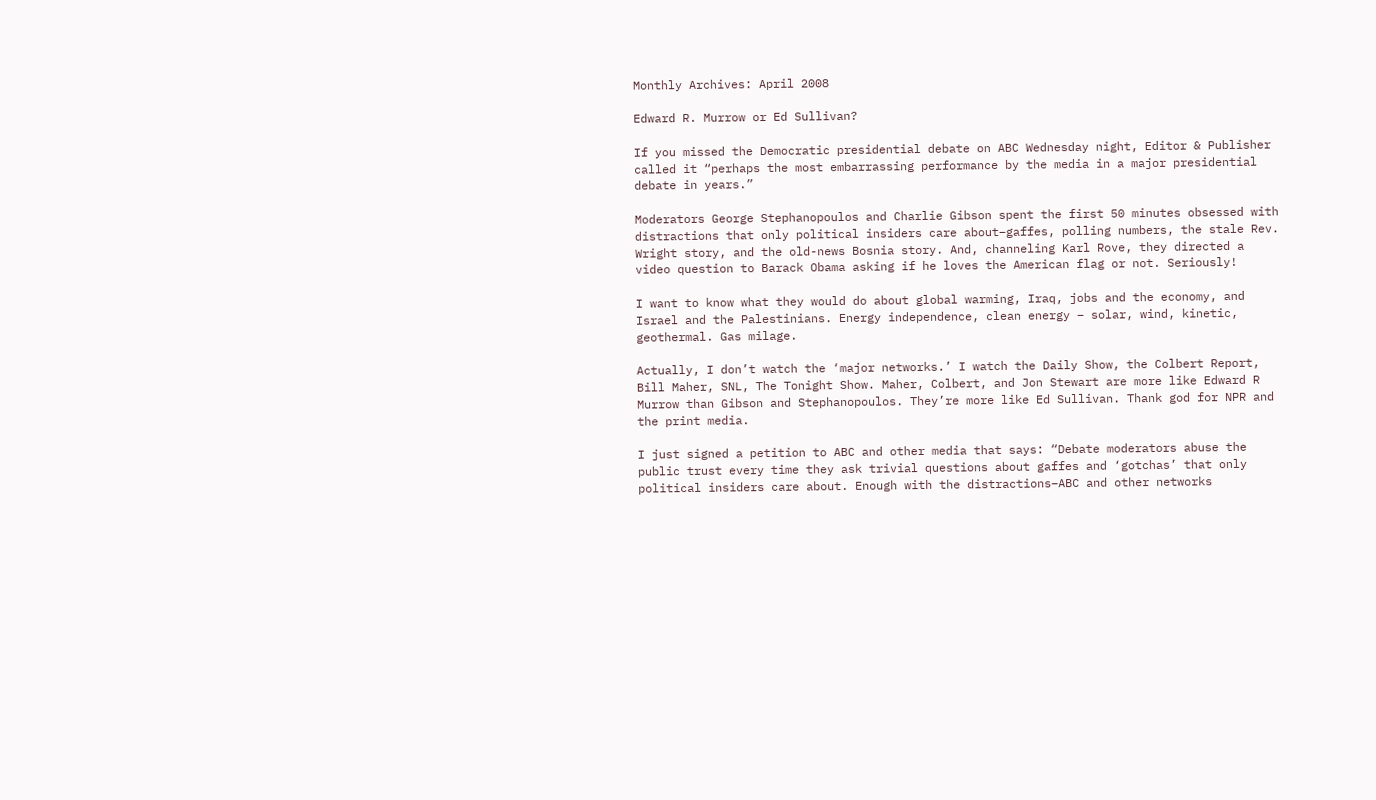Monthly Archives: April 2008

Edward R. Murrow or Ed Sullivan?

If you missed the Democratic presidential debate on ABC Wednesday night, Editor & Publisher called it “perhaps the most embarrassing performance by the media in a major presidential debate in years.”

Moderators George Stephanopoulos and Charlie Gibson spent the first 50 minutes obsessed with distractions that only political insiders care about–gaffes, polling numbers, the stale Rev. Wright story, and the old-news Bosnia story. And, channeling Karl Rove, they directed a video question to Barack Obama asking if he loves the American flag or not. Seriously!

I want to know what they would do about global warming, Iraq, jobs and the economy, and Israel and the Palestinians. Energy independence, clean energy – solar, wind, kinetic, geothermal. Gas milage.

Actually, I don’t watch the ‘major networks.’ I watch the Daily Show, the Colbert Report, Bill Maher, SNL, The Tonight Show. Maher, Colbert, and Jon Stewart are more like Edward R Murrow than Gibson and Stephanopoulos. They’re more like Ed Sullivan. Thank god for NPR and the print media.

I just signed a petition to ABC and other media that says: “Debate moderators abuse the public trust every time they ask trivial questions about gaffes and ‘gotchas’ that only political insiders care about. Enough with the distractions–ABC and other networks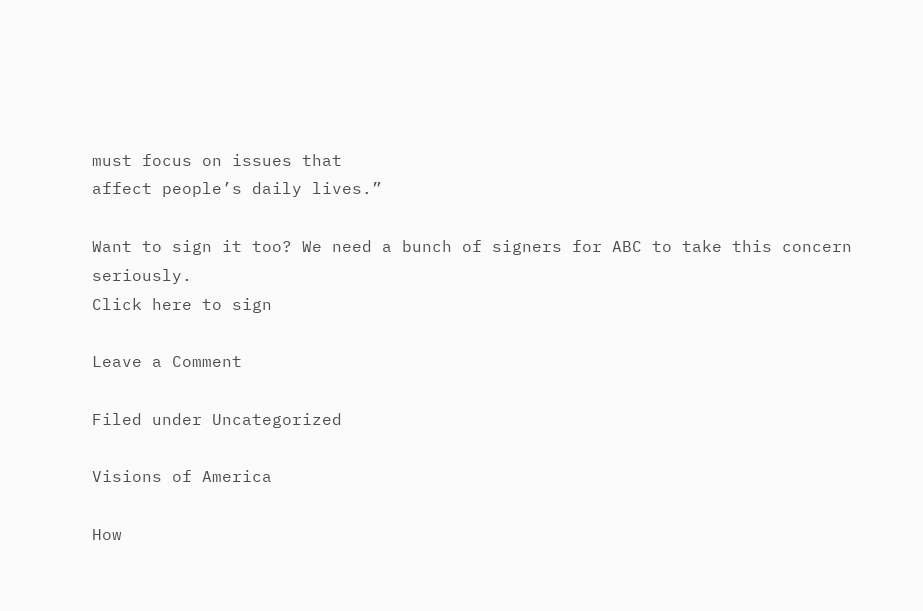must focus on issues that
affect people’s daily lives.”

Want to sign it too? We need a bunch of signers for ABC to take this concern seriously.
Click here to sign

Leave a Comment

Filed under Uncategorized

Visions of America

How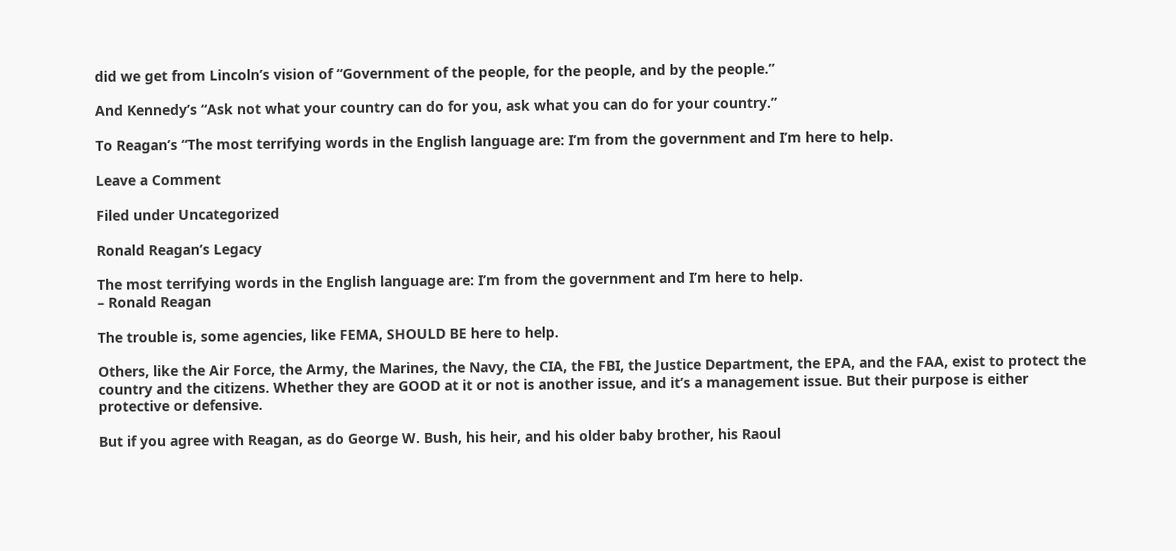did we get from Lincoln’s vision of “Government of the people, for the people, and by the people.”

And Kennedy’s “Ask not what your country can do for you, ask what you can do for your country.”

To Reagan’s “The most terrifying words in the English language are: I’m from the government and I’m here to help.

Leave a Comment

Filed under Uncategorized

Ronald Reagan’s Legacy

The most terrifying words in the English language are: I’m from the government and I’m here to help.
– Ronald Reagan

The trouble is, some agencies, like FEMA, SHOULD BE here to help.

Others, like the Air Force, the Army, the Marines, the Navy, the CIA, the FBI, the Justice Department, the EPA, and the FAA, exist to protect the country and the citizens. Whether they are GOOD at it or not is another issue, and it’s a management issue. But their purpose is either protective or defensive.

But if you agree with Reagan, as do George W. Bush, his heir, and his older baby brother, his Raoul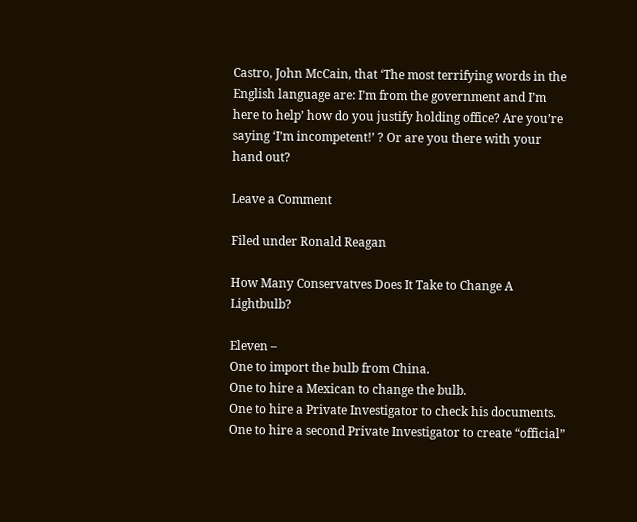Castro, John McCain, that ‘The most terrifying words in the English language are: I’m from the government and I’m here to help’ how do you justify holding office? Are you’re saying ‘I’m incompetent!’ ? Or are you there with your hand out?

Leave a Comment

Filed under Ronald Reagan

How Many Conservatves Does It Take to Change A Lightbulb?

Eleven –
One to import the bulb from China.
One to hire a Mexican to change the bulb.
One to hire a Private Investigator to check his documents.
One to hire a second Private Investigator to create “official”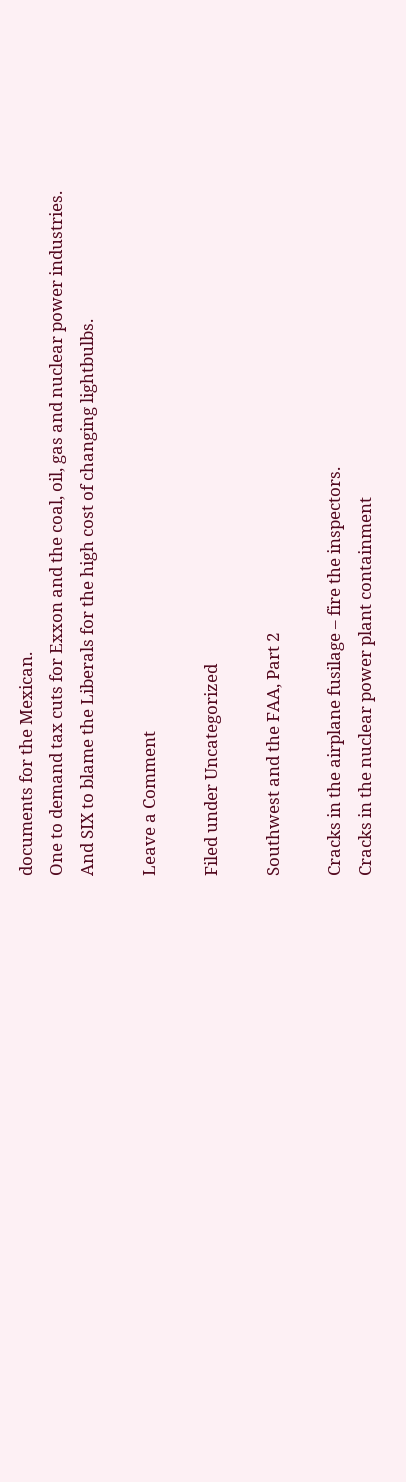documents for the Mexican.
One to demand tax cuts for Exxon and the coal, oil, gas and nuclear power industries.
And SIX to blame the Liberals for the high cost of changing lightbulbs.

Leave a Comment

Filed under Uncategorized

Southwest and the FAA, Part 2

Cracks in the airplane fusilage – fire the inspectors.
Cracks in the nuclear power plant containment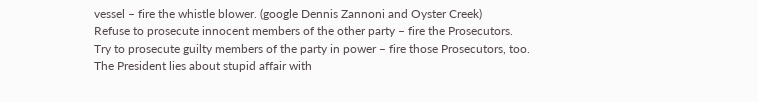vessel – fire the whistle blower. (google Dennis Zannoni and Oyster Creek)
Refuse to prosecute innocent members of the other party – fire the Prosecutors.
Try to prosecute guilty members of the party in power – fire those Prosecutors, too.
The President lies about stupid affair with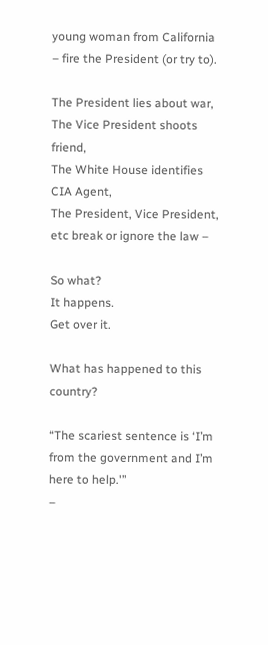young woman from California – fire the President (or try to).

The President lies about war,
The Vice President shoots friend,
The White House identifies CIA Agent,
The President, Vice President, etc break or ignore the law –

So what?
It happens.
Get over it.

What has happened to this country?

“The scariest sentence is ‘I’m from the government and I’m here to help.'”
–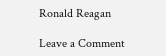Ronald Reagan

Leave a Comment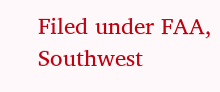Filed under FAA, Southwest